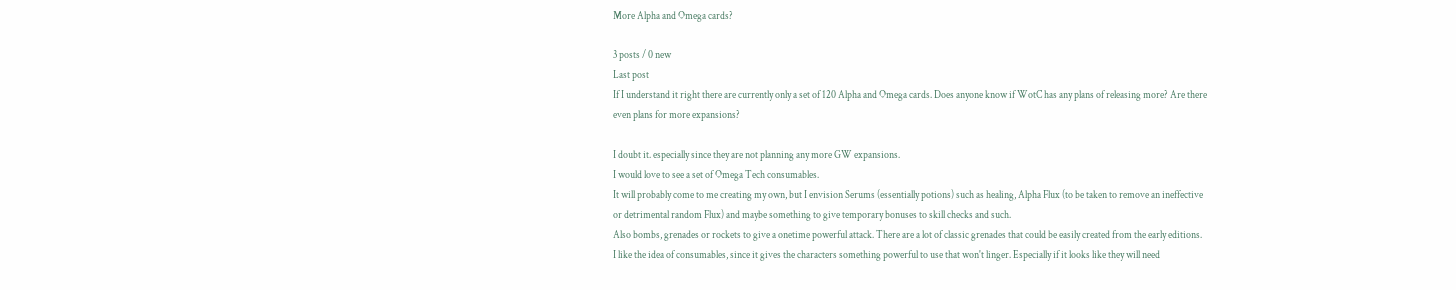More Alpha and Omega cards?

3 posts / 0 new
Last post
If I understand it right there are currently only a set of 120 Alpha and Omega cards. Does anyone know if WotC has any plans of releasing more? Are there even plans for more expansions?

I doubt it. especially since they are not planning any more GW expansions.
I would love to see a set of Omega Tech consumables.
It will probably come to me creating my own, but I envision Serums (essentially potions) such as healing, Alpha Flux (to be taken to remove an ineffective or detrimental random Flux) and maybe something to give temporary bonuses to skill checks and such.
Also bombs, grenades or rockets to give a onetime powerful attack. There are a lot of classic grenades that could be easily created from the early editions.
I like the idea of consumables, since it gives the characters something powerful to use that won't linger. Especially if it looks like they will need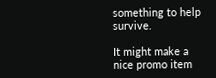something to help survive.

It might make a nice promo item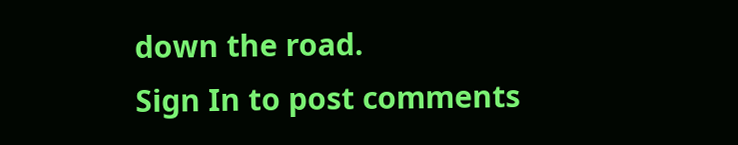down the road.
Sign In to post comments